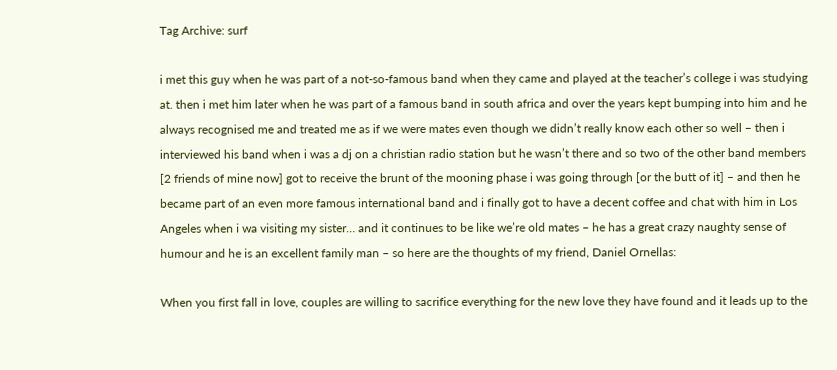Tag Archive: surf

i met this guy when he was part of a not-so-famous band when they came and played at the teacher’s college i was studying at. then i met him later when he was part of a famous band in south africa and over the years kept bumping into him and he always recognised me and treated me as if we were mates even though we didn’t really know each other so well – then i interviewed his band when i was a dj on a christian radio station but he wasn’t there and so two of the other band members [2 friends of mine now] got to receive the brunt of the mooning phase i was going through [or the butt of it] – and then he became part of an even more famous international band and i finally got to have a decent coffee and chat with him in Los Angeles when i wa visiting my sister… and it continues to be like we’re old mates – he has a great crazy naughty sense of humour and he is an excellent family man – so here are the thoughts of my friend, Daniel Ornellas:

When you first fall in love, couples are willing to sacrifice everything for the new love they have found and it leads up to the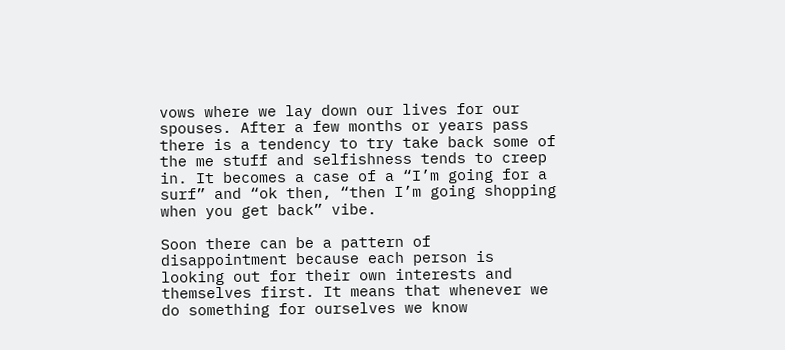vows where we lay down our lives for our spouses. After a few months or years pass there is a tendency to try take back some of the me stuff and selfishness tends to creep in. It becomes a case of a “I’m going for a surf” and “ok then, “then I’m going shopping when you get back” vibe.

Soon there can be a pattern of disappointment because each person is looking out for their own interests and themselves first. It means that whenever we do something for ourselves we know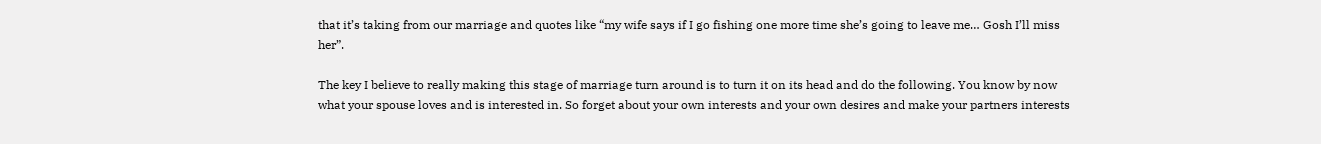that it’s taking from our marriage and quotes like “my wife says if I go fishing one more time she’s going to leave me… Gosh I’ll miss her”.

The key I believe to really making this stage of marriage turn around is to turn it on its head and do the following. You know by now what your spouse loves and is interested in. So forget about your own interests and your own desires and make your partners interests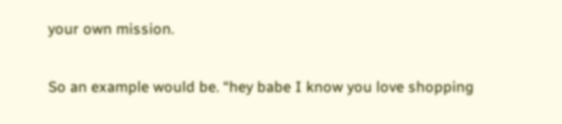your own mission.

So an example would be. “hey babe I know you love shopping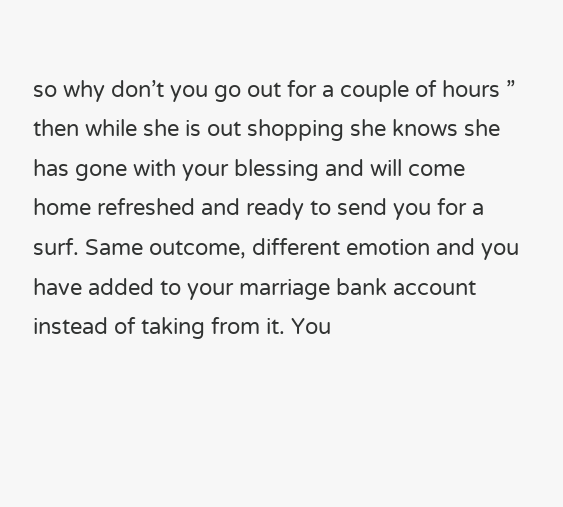so why don’t you go out for a couple of hours ” then while she is out shopping she knows she has gone with your blessing and will come home refreshed and ready to send you for a surf. Same outcome, different emotion and you have added to your marriage bank account instead of taking from it. You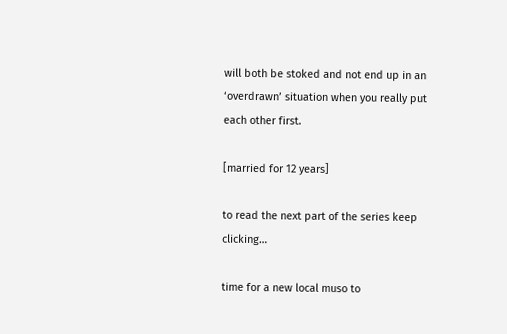will both be stoked and not end up in an ‘overdrawn’ situation when you really put each other first.

[married for 12 years]

to read the next part of the series keep clicking…

time for a new local muso to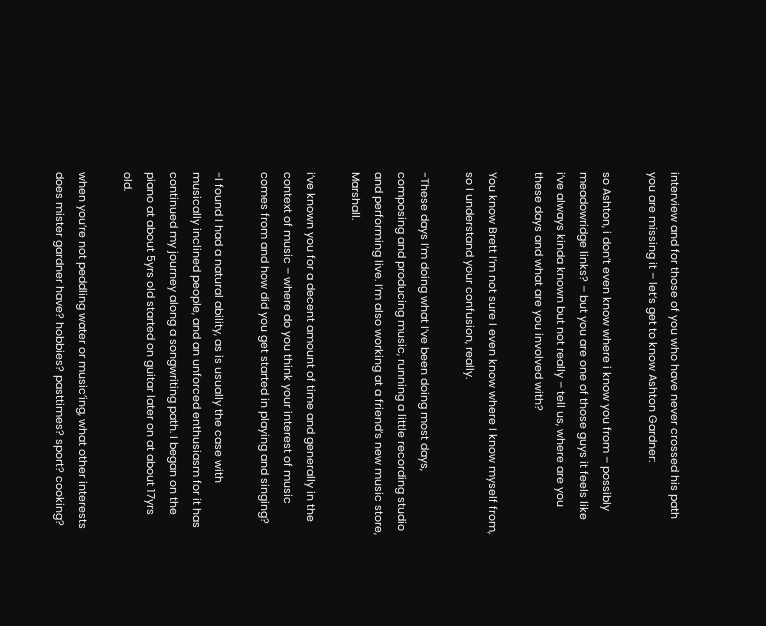interview and for those of you who have never crossed his path you are missing it – let’s get to know Ashton Gardner:

so Ashton, i don’t even know where i know you from – possibly meadowridge links? – but you are one of those guys it feels like i’ve always kinda known but not really – tell us, where are you these days and what are you involved with?

You know Brett I’m not sure I even know where I know myself from, so I understand your confusion, really.

-These days I’m doing what I’ve been doing most days, composing and producing music, running a little recording studio and performing live. I’m also working at a friend’s new music store, Marshall.

i’ve known you for a decent amount of time and generally in the context of music – where do you think your interest of music comes from and how did you get started in playing and singing?

-I found I had a natural ability, as is usually the case with musically inclined people, and an unforced enthusiasm for it has continued my journey along a songwriting path. I began on the piano at about 5yrs old started on guitar later on at about 17yrs old.

when you’re not peddling water or music’ing, what other interests does mister gardner have? hobbies? pasttimes? sport? cooking?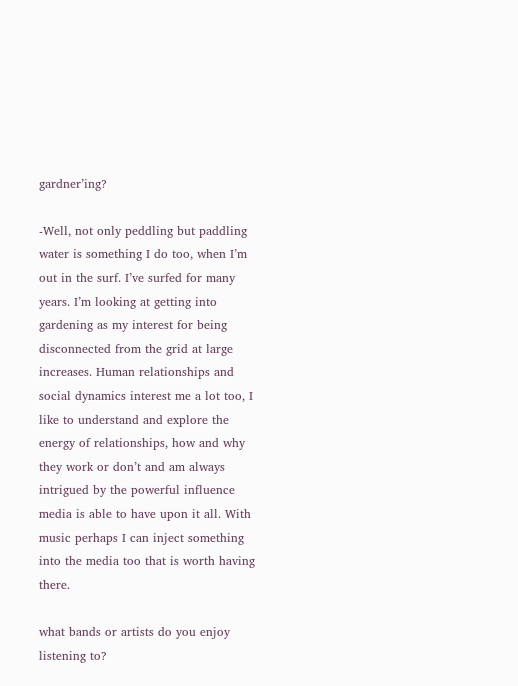gardner’ing?

-Well, not only peddling but paddling water is something I do too, when I’m out in the surf. I’ve surfed for many years. I’m looking at getting into gardening as my interest for being disconnected from the grid at large increases. Human relationships and social dynamics interest me a lot too, I like to understand and explore the energy of relationships, how and why they work or don’t and am always intrigued by the powerful influence media is able to have upon it all. With music perhaps I can inject something into the media too that is worth having there.

what bands or artists do you enjoy listening to?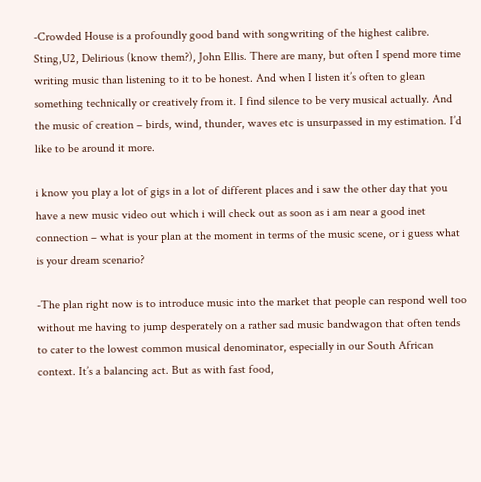-Crowded House is a profoundly good band with songwriting of the highest calibre. Sting,U2, Delirious (know them?), John Ellis. There are many, but often I spend more time writing music than listening to it to be honest. And when I listen it’s often to glean something technically or creatively from it. I find silence to be very musical actually. And the music of creation – birds, wind, thunder, waves etc is unsurpassed in my estimation. I’d like to be around it more.

i know you play a lot of gigs in a lot of different places and i saw the other day that you have a new music video out which i will check out as soon as i am near a good inet connection – what is your plan at the moment in terms of the music scene, or i guess what is your dream scenario?

-The plan right now is to introduce music into the market that people can respond well too without me having to jump desperately on a rather sad music bandwagon that often tends to cater to the lowest common musical denominator, especially in our South African context. It’s a balancing act. But as with fast food,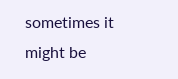sometimes it might be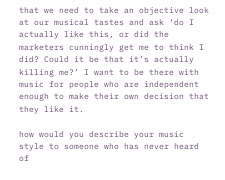that we need to take an objective look at our musical tastes and ask ‘do I actually like this, or did the marketers cunningly get me to think I did? Could it be that it’s actually killing me?’ I want to be there with music for people who are independent enough to make their own decision that they like it.

how would you describe your music style to someone who has never heard of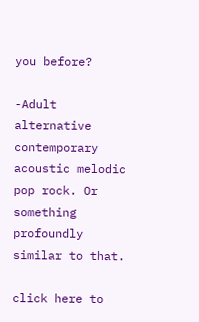you before?

-Adult alternative contemporary acoustic melodic pop rock. Or something profoundly similar to that.

click here to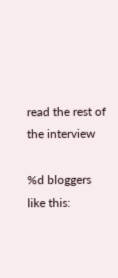read the rest of the interview

%d bloggers like this: